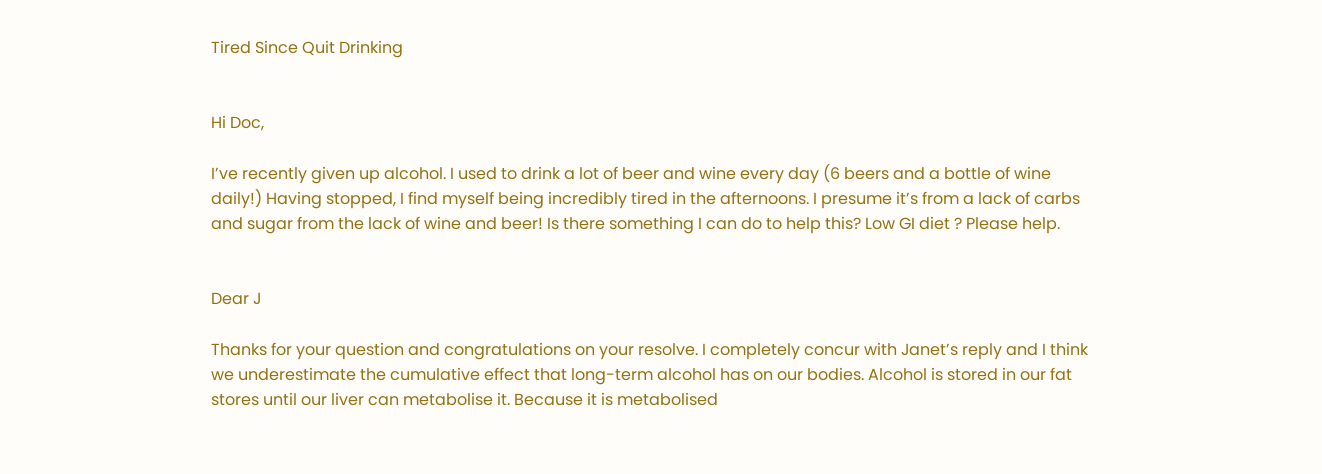Tired Since Quit Drinking


Hi Doc,

I’ve recently given up alcohol. I used to drink a lot of beer and wine every day (6 beers and a bottle of wine daily!) Having stopped, I find myself being incredibly tired in the afternoons. I presume it’s from a lack of carbs and sugar from the lack of wine and beer! Is there something I can do to help this? Low GI diet ? Please help.


Dear J

Thanks for your question and congratulations on your resolve. I completely concur with Janet’s reply and I think we underestimate the cumulative effect that long-term alcohol has on our bodies. Alcohol is stored in our fat stores until our liver can metabolise it. Because it is metabolised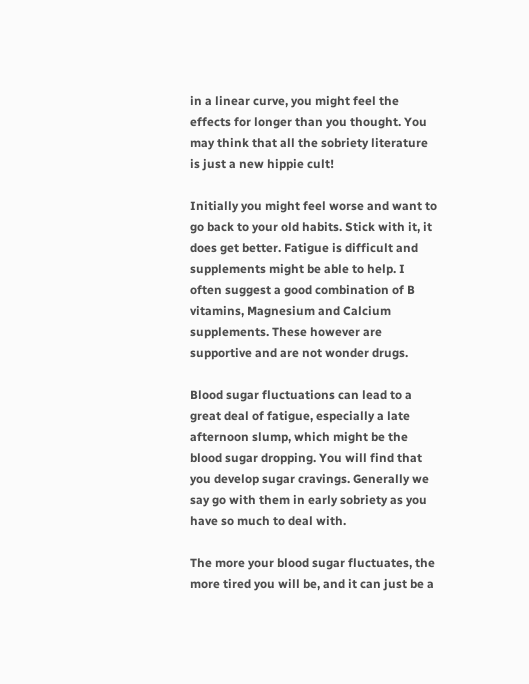in a linear curve, you might feel the effects for longer than you thought. You may think that all the sobriety literature is just a new hippie cult!

Initially you might feel worse and want to go back to your old habits. Stick with it, it does get better. Fatigue is difficult and supplements might be able to help. I often suggest a good combination of B vitamins, Magnesium and Calcium supplements. These however are supportive and are not wonder drugs.

Blood sugar fluctuations can lead to a great deal of fatigue, especially a late afternoon slump, which might be the blood sugar dropping. You will find that you develop sugar cravings. Generally we say go with them in early sobriety as you have so much to deal with.

The more your blood sugar fluctuates, the more tired you will be, and it can just be a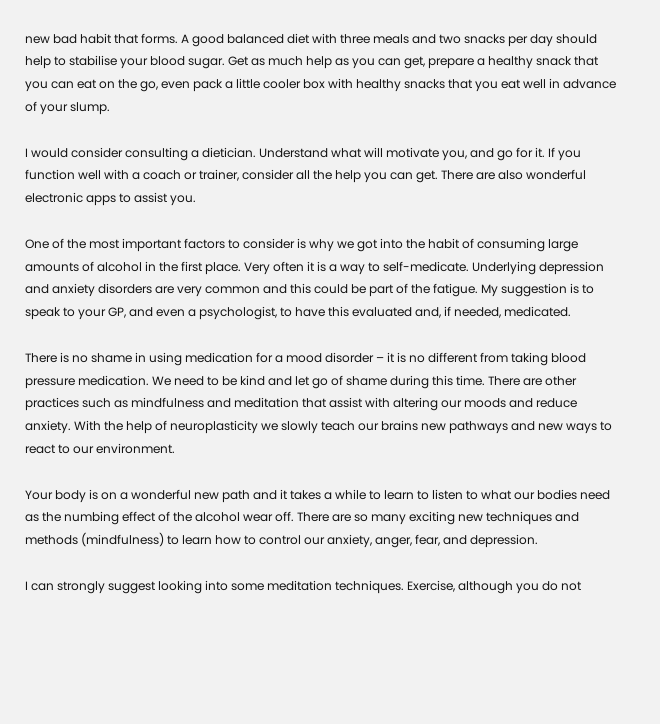new bad habit that forms. A good balanced diet with three meals and two snacks per day should help to stabilise your blood sugar. Get as much help as you can get, prepare a healthy snack that you can eat on the go, even pack a little cooler box with healthy snacks that you eat well in advance of your slump.

I would consider consulting a dietician. Understand what will motivate you, and go for it. If you function well with a coach or trainer, consider all the help you can get. There are also wonderful electronic apps to assist you.

One of the most important factors to consider is why we got into the habit of consuming large amounts of alcohol in the first place. Very often it is a way to self-medicate. Underlying depression and anxiety disorders are very common and this could be part of the fatigue. My suggestion is to speak to your GP, and even a psychologist, to have this evaluated and, if needed, medicated.

There is no shame in using medication for a mood disorder – it is no different from taking blood pressure medication. We need to be kind and let go of shame during this time. There are other practices such as mindfulness and meditation that assist with altering our moods and reduce anxiety. With the help of neuroplasticity we slowly teach our brains new pathways and new ways to react to our environment.

Your body is on a wonderful new path and it takes a while to learn to listen to what our bodies need as the numbing effect of the alcohol wear off. There are so many exciting new techniques and methods (mindfulness) to learn how to control our anxiety, anger, fear, and depression.

I can strongly suggest looking into some meditation techniques. Exercise, although you do not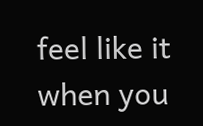feel like it when you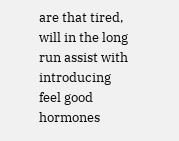are that tired, will in the long run assist with introducing feel good hormones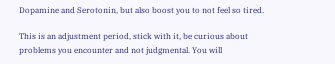Dopamine and Serotonin, but also boost you to not feel so tired.

This is an adjustment period, stick with it, be curious about problems you encounter and not judgmental. You will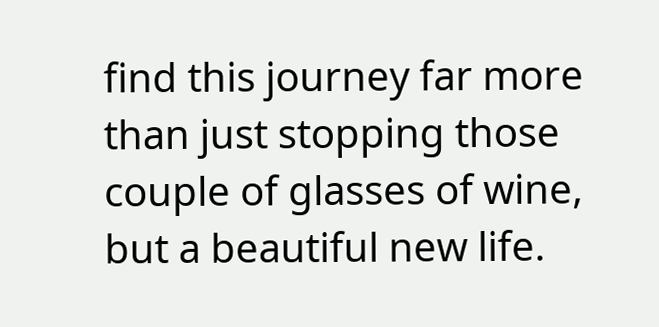find this journey far more than just stopping those couple of glasses of wine, but a beautiful new life.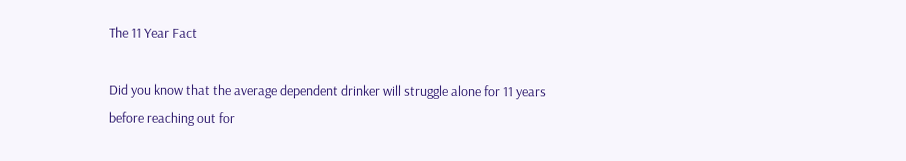The 11 Year Fact

Did you know that the average dependent drinker will struggle alone for 11 years before reaching out for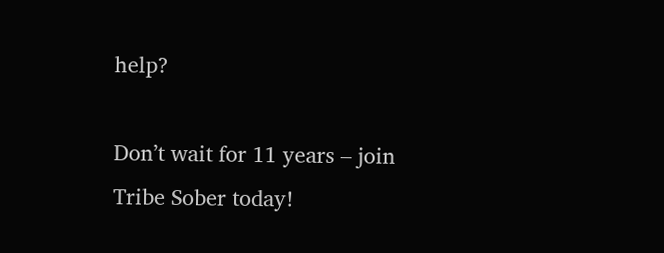help?

Don’t wait for 11 years – join Tribe Sober today!